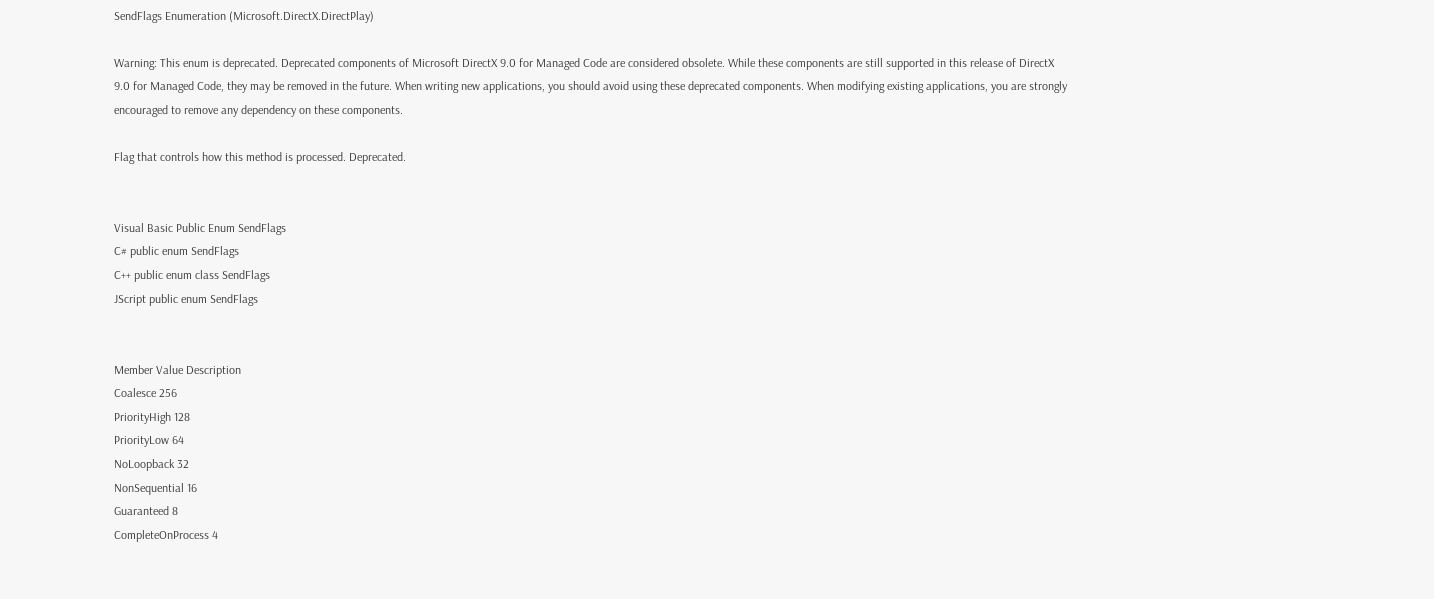SendFlags Enumeration (Microsoft.DirectX.DirectPlay)

Warning: This enum is deprecated. Deprecated components of Microsoft DirectX 9.0 for Managed Code are considered obsolete. While these components are still supported in this release of DirectX 9.0 for Managed Code, they may be removed in the future. When writing new applications, you should avoid using these deprecated components. When modifying existing applications, you are strongly encouraged to remove any dependency on these components.

Flag that controls how this method is processed. Deprecated.


Visual Basic Public Enum SendFlags
C# public enum SendFlags
C++ public enum class SendFlags
JScript public enum SendFlags


Member Value Description
Coalesce 256
PriorityHigh 128
PriorityLow 64
NoLoopback 32
NonSequential 16
Guaranteed 8
CompleteOnProcess 4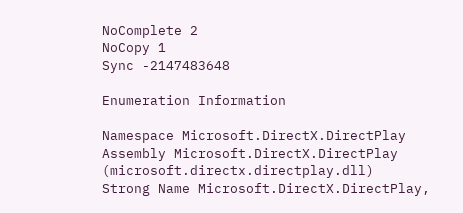NoComplete 2
NoCopy 1
Sync -2147483648

Enumeration Information

Namespace Microsoft.DirectX.DirectPlay
Assembly Microsoft.DirectX.DirectPlay (microsoft.directx.directplay.dll)
Strong Name Microsoft.DirectX.DirectPlay,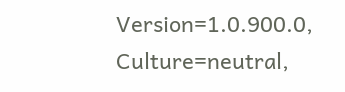Version=1.0.900.0,  Culture=neutral,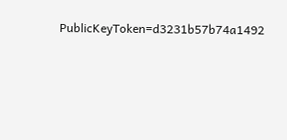PublicKeyToken=d3231b57b74a1492